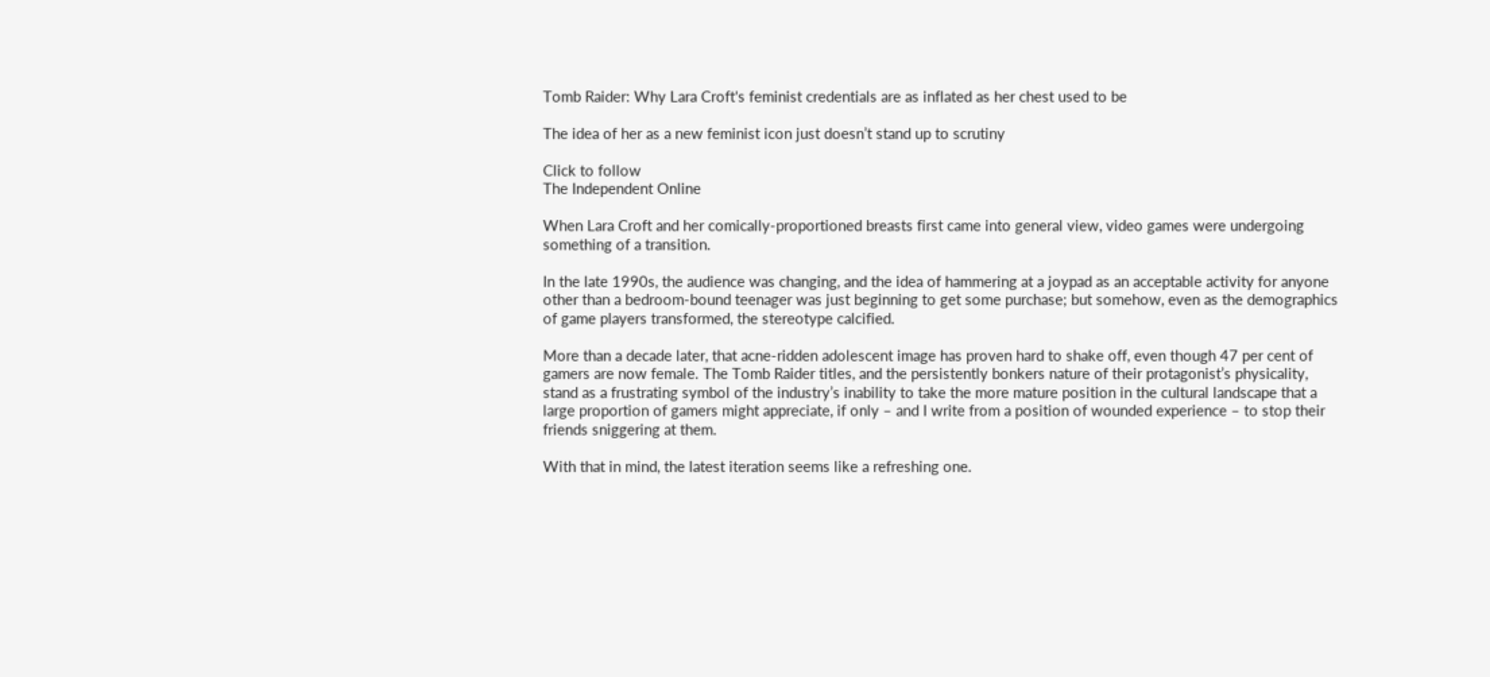Tomb Raider: Why Lara Croft's feminist credentials are as inflated as her chest used to be

The idea of her as a new feminist icon just doesn’t stand up to scrutiny

Click to follow
The Independent Online

When Lara Croft and her comically-proportioned breasts first came into general view, video games were undergoing something of a transition.

In the late 1990s, the audience was changing, and the idea of hammering at a joypad as an acceptable activity for anyone other than a bedroom-bound teenager was just beginning to get some purchase; but somehow, even as the demographics of game players transformed, the stereotype calcified.

More than a decade later, that acne-ridden adolescent image has proven hard to shake off, even though 47 per cent of gamers are now female. The Tomb Raider titles, and the persistently bonkers nature of their protagonist’s physicality, stand as a frustrating symbol of the industry’s inability to take the more mature position in the cultural landscape that a large proportion of gamers might appreciate, if only – and I write from a position of wounded experience – to stop their friends sniggering at them.

With that in mind, the latest iteration seems like a refreshing one.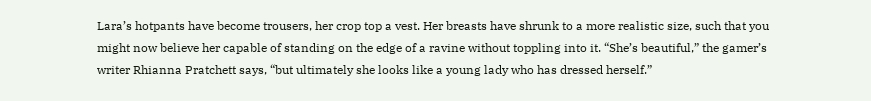Lara’s hotpants have become trousers, her crop top a vest. Her breasts have shrunk to a more realistic size, such that you might now believe her capable of standing on the edge of a ravine without toppling into it. “She’s beautiful,” the gamer’s writer Rhianna Pratchett says, “but ultimately she looks like a young lady who has dressed herself.”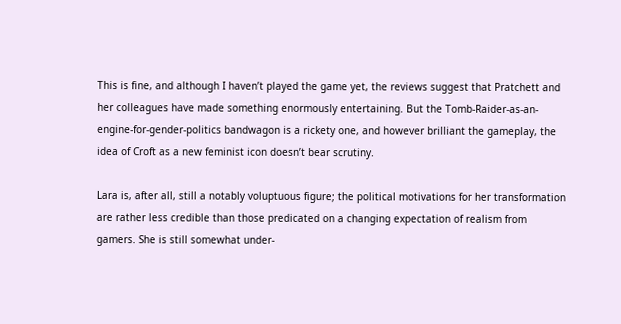This is fine, and although I haven’t played the game yet, the reviews suggest that Pratchett and her colleagues have made something enormously entertaining. But the Tomb-Raider-as-an-engine-for-gender-politics bandwagon is a rickety one, and however brilliant the gameplay, the idea of Croft as a new feminist icon doesn’t bear scrutiny.

Lara is, after all, still a notably voluptuous figure; the political motivations for her transformation are rather less credible than those predicated on a changing expectation of realism from gamers. She is still somewhat under-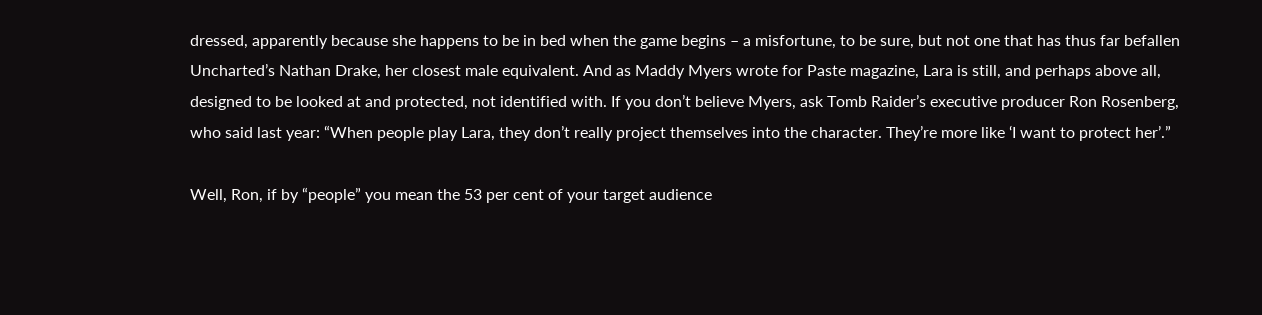dressed, apparently because she happens to be in bed when the game begins – a misfortune, to be sure, but not one that has thus far befallen Uncharted’s Nathan Drake, her closest male equivalent. And as Maddy Myers wrote for Paste magazine, Lara is still, and perhaps above all, designed to be looked at and protected, not identified with. If you don’t believe Myers, ask Tomb Raider’s executive producer Ron Rosenberg, who said last year: “When people play Lara, they don’t really project themselves into the character. They’re more like ‘I want to protect her’.”

Well, Ron, if by “people” you mean the 53 per cent of your target audience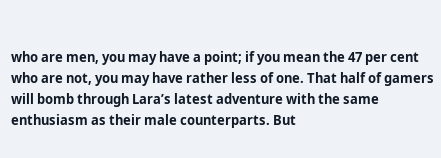who are men, you may have a point; if you mean the 47 per cent who are not, you may have rather less of one. That half of gamers will bomb through Lara’s latest adventure with the same enthusiasm as their male counterparts. But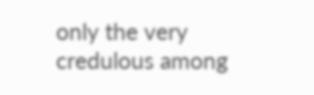only the very credulous among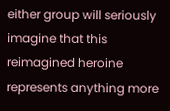either group will seriously imagine that this reimagined heroine represents anything more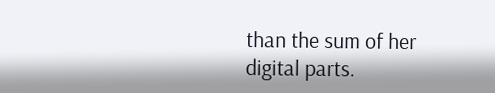than the sum of her digital parts.